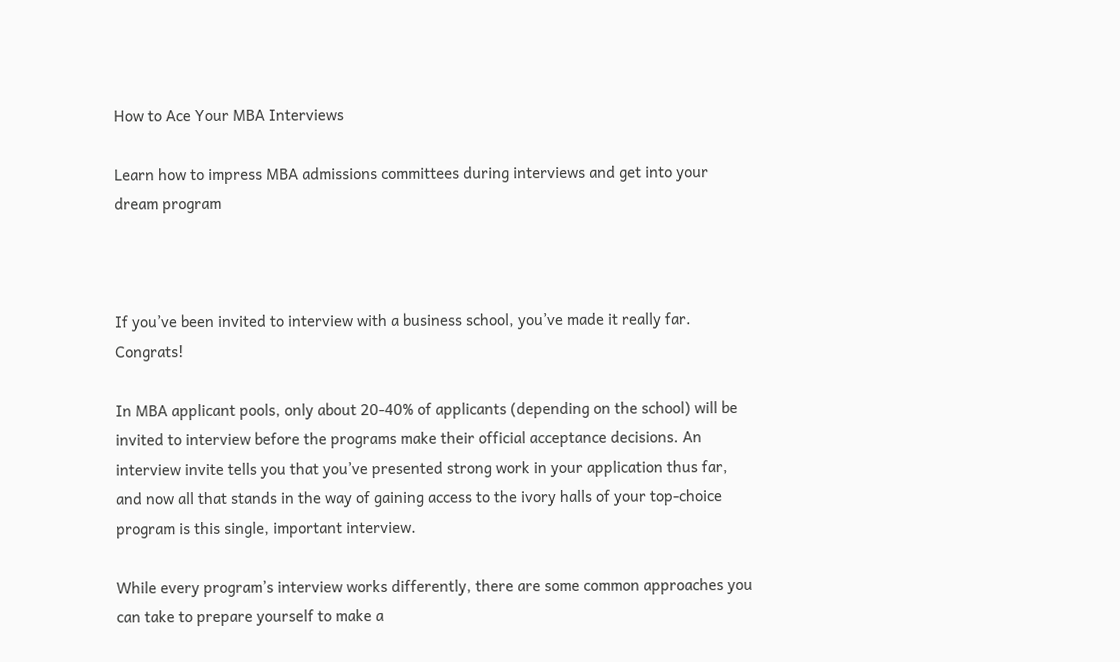How to Ace Your MBA Interviews

Learn how to impress MBA admissions committees during interviews and get into your dream program



If you’ve been invited to interview with a business school, you’ve made it really far. Congrats!

In MBA applicant pools, only about 20-40% of applicants (depending on the school) will be invited to interview before the programs make their official acceptance decisions. An interview invite tells you that you’ve presented strong work in your application thus far, and now all that stands in the way of gaining access to the ivory halls of your top-choice program is this single, important interview.

While every program’s interview works differently, there are some common approaches you can take to prepare yourself to make a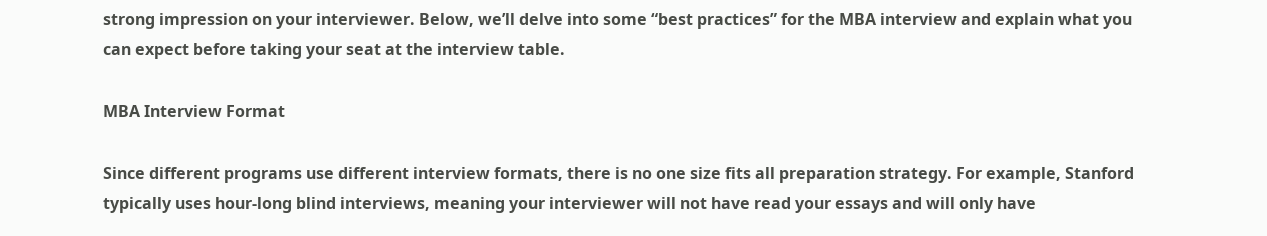strong impression on your interviewer. Below, we’ll delve into some “best practices” for the MBA interview and explain what you can expect before taking your seat at the interview table.

MBA Interview Format

Since different programs use different interview formats, there is no one size fits all preparation strategy. For example, Stanford typically uses hour-long blind interviews, meaning your interviewer will not have read your essays and will only have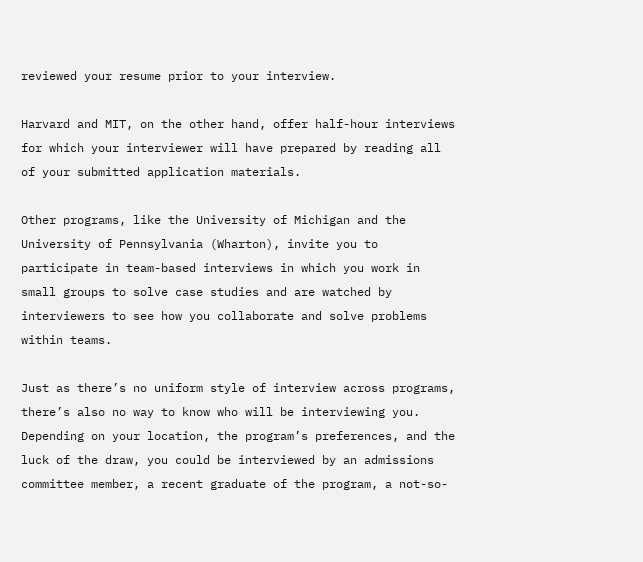reviewed your resume prior to your interview.

Harvard and MIT, on the other hand, offer half-hour interviews for which your interviewer will have prepared by reading all of your submitted application materials.

Other programs, like the University of Michigan and the University of Pennsylvania (Wharton), invite you to participate in team-based interviews in which you work in small groups to solve case studies and are watched by interviewers to see how you collaborate and solve problems within teams.

Just as there’s no uniform style of interview across programs, there’s also no way to know who will be interviewing you. Depending on your location, the program’s preferences, and the luck of the draw, you could be interviewed by an admissions committee member, a recent graduate of the program, a not-so-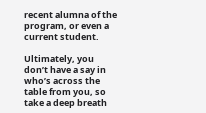recent alumna of the program, or even a current student.

Ultimately, you don’t have a say in who’s across the table from you, so take a deep breath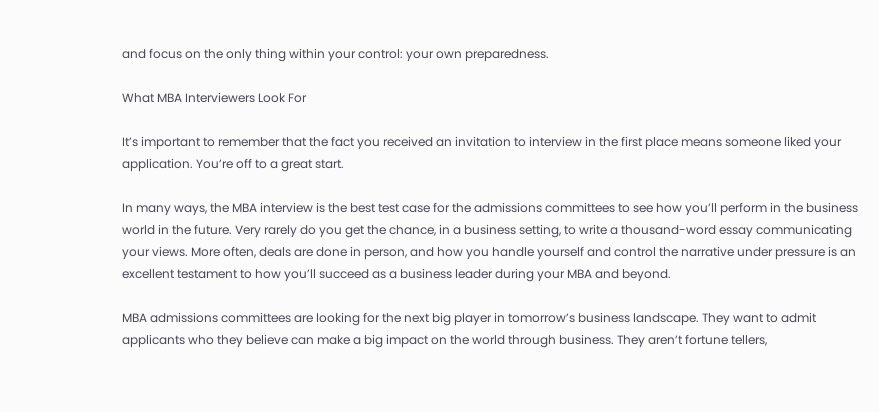and focus on the only thing within your control: your own preparedness.

What MBA Interviewers Look For

It’s important to remember that the fact you received an invitation to interview in the first place means someone liked your application. You’re off to a great start.

In many ways, the MBA interview is the best test case for the admissions committees to see how you’ll perform in the business world in the future. Very rarely do you get the chance, in a business setting, to write a thousand-word essay communicating your views. More often, deals are done in person, and how you handle yourself and control the narrative under pressure is an excellent testament to how you’ll succeed as a business leader during your MBA and beyond.

MBA admissions committees are looking for the next big player in tomorrow’s business landscape. They want to admit applicants who they believe can make a big impact on the world through business. They aren’t fortune tellers,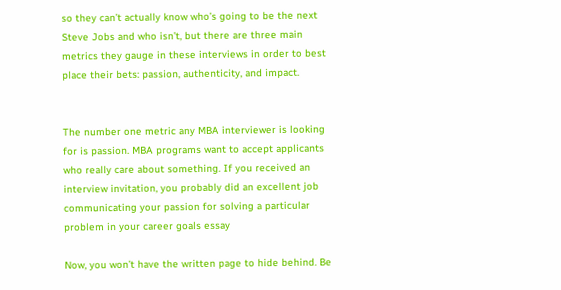so they can’t actually know who’s going to be the next Steve Jobs and who isn’t, but there are three main metrics they gauge in these interviews in order to best place their bets: passion, authenticity, and impact.


The number one metric any MBA interviewer is looking for is passion. MBA programs want to accept applicants who really care about something. If you received an interview invitation, you probably did an excellent job communicating your passion for solving a particular problem in your career goals essay

Now, you won’t have the written page to hide behind. Be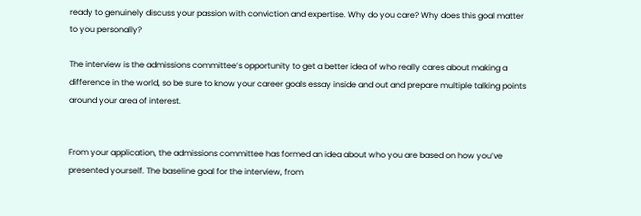ready to genuinely discuss your passion with conviction and expertise. Why do you care? Why does this goal matter to you personally?

The interview is the admissions committee’s opportunity to get a better idea of who really cares about making a difference in the world, so be sure to know your career goals essay inside and out and prepare multiple talking points around your area of interest.


From your application, the admissions committee has formed an idea about who you are based on how you’ve presented yourself. The baseline goal for the interview, from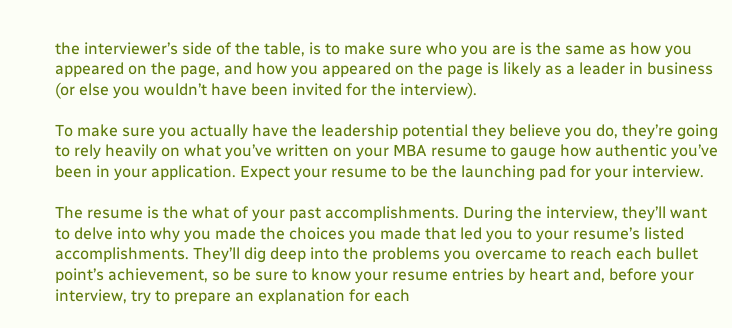the interviewer’s side of the table, is to make sure who you are is the same as how you appeared on the page, and how you appeared on the page is likely as a leader in business (or else you wouldn’t have been invited for the interview).

To make sure you actually have the leadership potential they believe you do, they’re going to rely heavily on what you’ve written on your MBA resume to gauge how authentic you’ve been in your application. Expect your resume to be the launching pad for your interview.

The resume is the what of your past accomplishments. During the interview, they’ll want to delve into why you made the choices you made that led you to your resume’s listed accomplishments. They’ll dig deep into the problems you overcame to reach each bullet point’s achievement, so be sure to know your resume entries by heart and, before your interview, try to prepare an explanation for each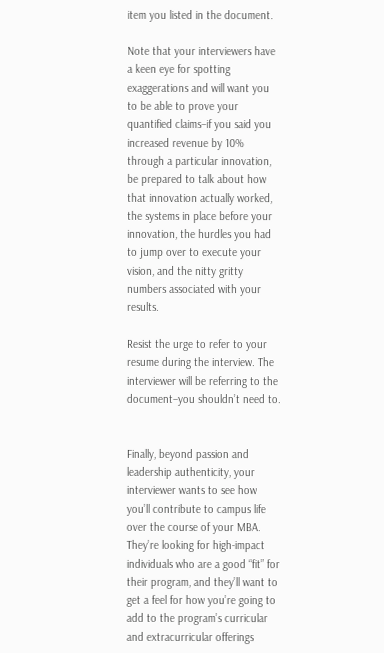item you listed in the document.

Note that your interviewers have a keen eye for spotting exaggerations and will want you to be able to prove your quantified claims–if you said you increased revenue by 10% through a particular innovation, be prepared to talk about how that innovation actually worked, the systems in place before your innovation, the hurdles you had to jump over to execute your vision, and the nitty gritty numbers associated with your results.

Resist the urge to refer to your resume during the interview. The interviewer will be referring to the document–you shouldn’t need to.


Finally, beyond passion and leadership authenticity, your interviewer wants to see how you’ll contribute to campus life over the course of your MBA. They’re looking for high-impact individuals who are a good “fit” for their program, and they’ll want to get a feel for how you’re going to add to the program’s curricular and extracurricular offerings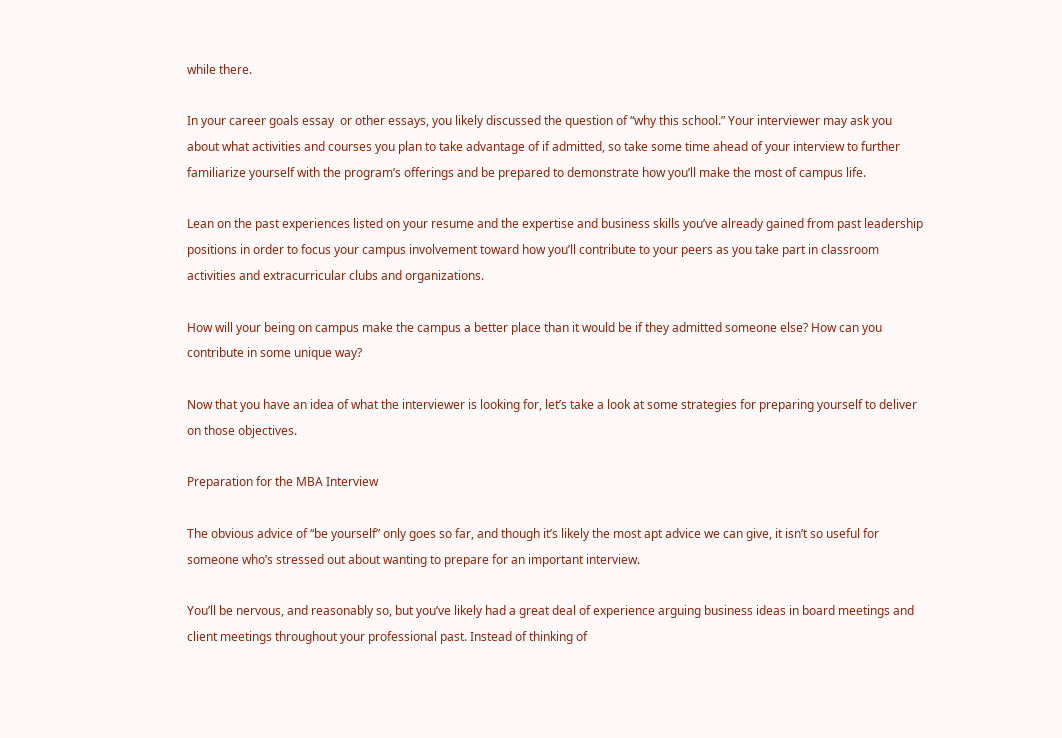while there.

In your career goals essay  or other essays, you likely discussed the question of “why this school.” Your interviewer may ask you about what activities and courses you plan to take advantage of if admitted, so take some time ahead of your interview to further familiarize yourself with the program’s offerings and be prepared to demonstrate how you’ll make the most of campus life.

Lean on the past experiences listed on your resume and the expertise and business skills you’ve already gained from past leadership positions in order to focus your campus involvement toward how you’ll contribute to your peers as you take part in classroom activities and extracurricular clubs and organizations.

How will your being on campus make the campus a better place than it would be if they admitted someone else? How can you contribute in some unique way?

Now that you have an idea of what the interviewer is looking for, let’s take a look at some strategies for preparing yourself to deliver on those objectives.

Preparation for the MBA Interview

The obvious advice of “be yourself” only goes so far, and though it’s likely the most apt advice we can give, it isn’t so useful for someone who’s stressed out about wanting to prepare for an important interview.

You’ll be nervous, and reasonably so, but you’ve likely had a great deal of experience arguing business ideas in board meetings and client meetings throughout your professional past. Instead of thinking of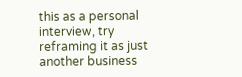this as a personal interview, try reframing it as just another business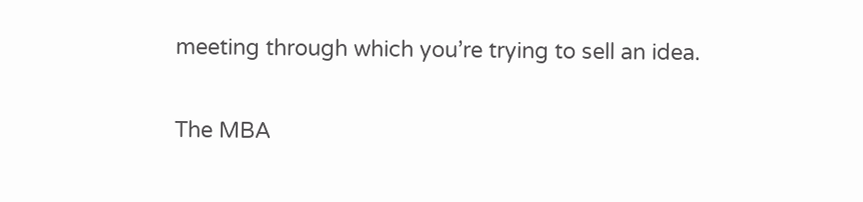meeting through which you’re trying to sell an idea.

The MBA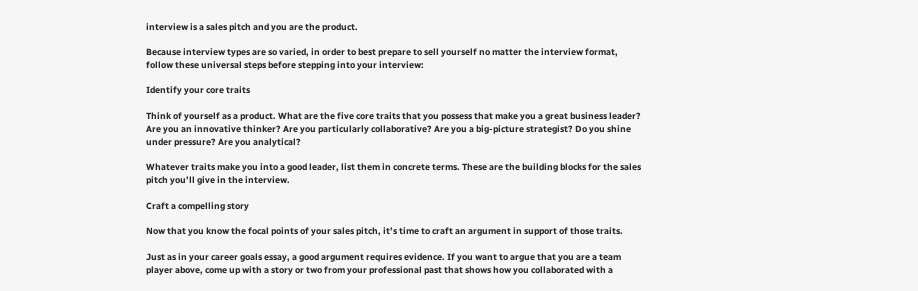interview is a sales pitch and you are the product.

Because interview types are so varied, in order to best prepare to sell yourself no matter the interview format, follow these universal steps before stepping into your interview:

Identify your core traits

Think of yourself as a product. What are the five core traits that you possess that make you a great business leader? Are you an innovative thinker? Are you particularly collaborative? Are you a big-picture strategist? Do you shine under pressure? Are you analytical?

Whatever traits make you into a good leader, list them in concrete terms. These are the building blocks for the sales pitch you’ll give in the interview.

Craft a compelling story

Now that you know the focal points of your sales pitch, it’s time to craft an argument in support of those traits.

Just as in your career goals essay, a good argument requires evidence. If you want to argue that you are a team player above, come up with a story or two from your professional past that shows how you collaborated with a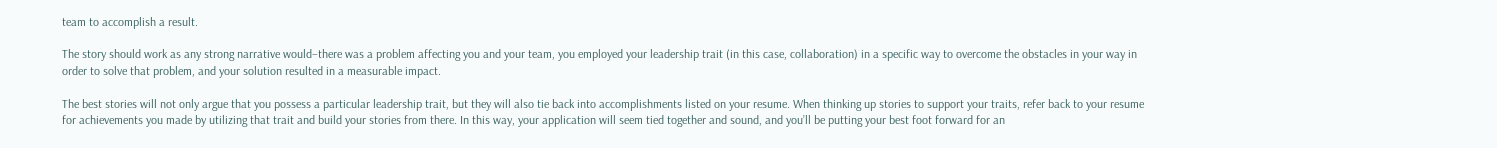team to accomplish a result.

The story should work as any strong narrative would–there was a problem affecting you and your team, you employed your leadership trait (in this case, collaboration) in a specific way to overcome the obstacles in your way in order to solve that problem, and your solution resulted in a measurable impact.

The best stories will not only argue that you possess a particular leadership trait, but they will also tie back into accomplishments listed on your resume. When thinking up stories to support your traits, refer back to your resume for achievements you made by utilizing that trait and build your stories from there. In this way, your application will seem tied together and sound, and you’ll be putting your best foot forward for an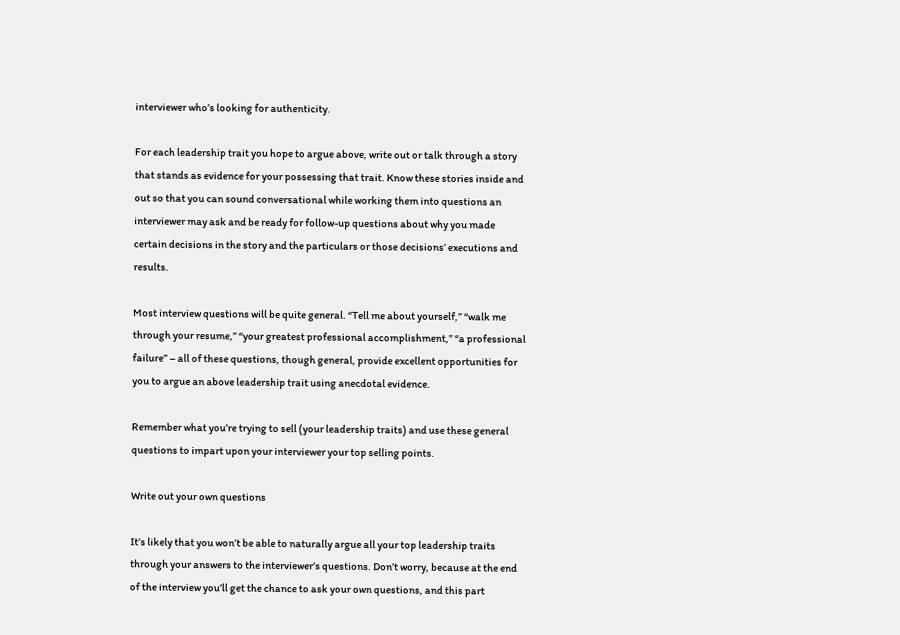interviewer who’s looking for authenticity.

For each leadership trait you hope to argue above, write out or talk through a story that stands as evidence for your possessing that trait. Know these stories inside and out so that you can sound conversational while working them into questions an interviewer may ask and be ready for follow-up questions about why you made certain decisions in the story and the particulars or those decisions’ executions and results.

Most interview questions will be quite general. “Tell me about yourself,” “walk me through your resume,” “your greatest professional accomplishment,” “a professional failure” – all of these questions, though general, provide excellent opportunities for you to argue an above leadership trait using anecdotal evidence.

Remember what you’re trying to sell (your leadership traits) and use these general questions to impart upon your interviewer your top selling points.

Write out your own questions

It’s likely that you won’t be able to naturally argue all your top leadership traits through your answers to the interviewer’s questions. Don’t worry, because at the end of the interview you’ll get the chance to ask your own questions, and this part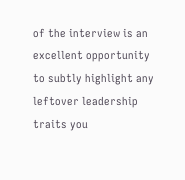of the interview is an excellent opportunity to subtly highlight any leftover leadership traits you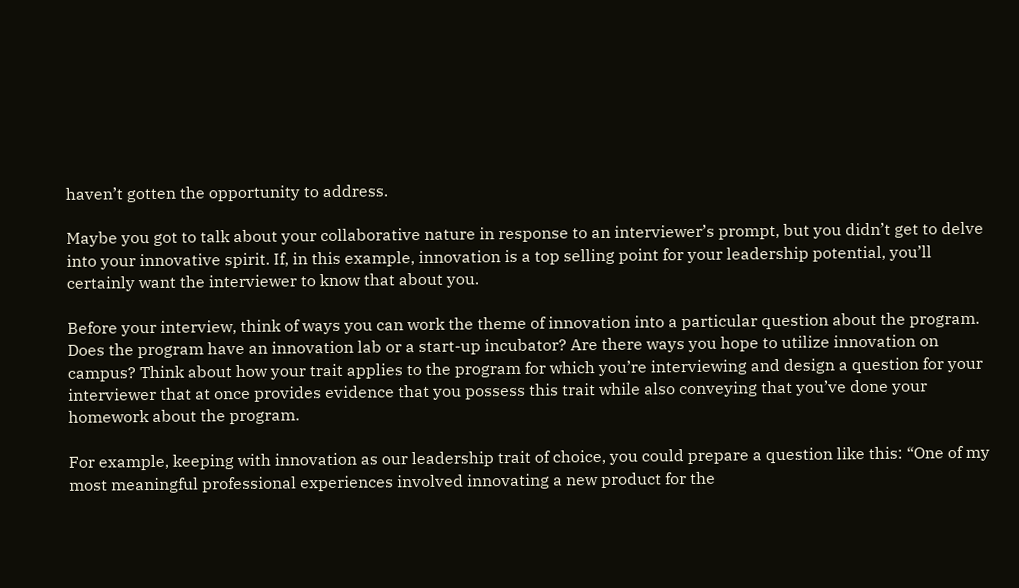haven’t gotten the opportunity to address.

Maybe you got to talk about your collaborative nature in response to an interviewer’s prompt, but you didn’t get to delve into your innovative spirit. If, in this example, innovation is a top selling point for your leadership potential, you’ll certainly want the interviewer to know that about you.

Before your interview, think of ways you can work the theme of innovation into a particular question about the program. Does the program have an innovation lab or a start-up incubator? Are there ways you hope to utilize innovation on campus? Think about how your trait applies to the program for which you’re interviewing and design a question for your interviewer that at once provides evidence that you possess this trait while also conveying that you’ve done your homework about the program.

For example, keeping with innovation as our leadership trait of choice, you could prepare a question like this: “One of my most meaningful professional experiences involved innovating a new product for the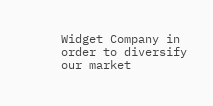Widget Company in order to diversify our market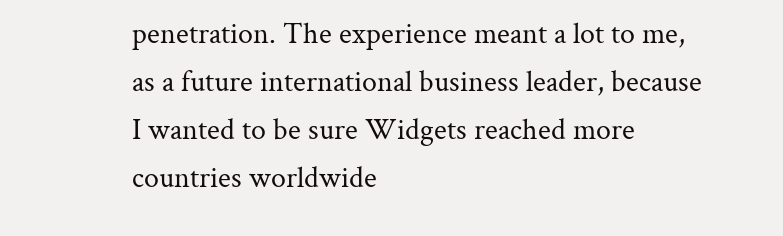penetration. The experience meant a lot to me, as a future international business leader, because I wanted to be sure Widgets reached more countries worldwide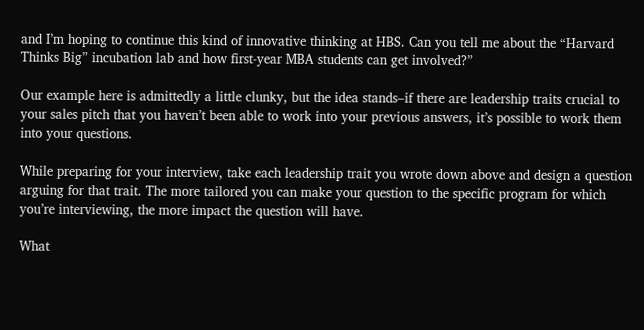and I’m hoping to continue this kind of innovative thinking at HBS. Can you tell me about the “Harvard Thinks Big” incubation lab and how first-year MBA students can get involved?”

Our example here is admittedly a little clunky, but the idea stands–if there are leadership traits crucial to your sales pitch that you haven’t been able to work into your previous answers, it’s possible to work them into your questions.

While preparing for your interview, take each leadership trait you wrote down above and design a question arguing for that trait. The more tailored you can make your question to the specific program for which you’re interviewing, the more impact the question will have.

What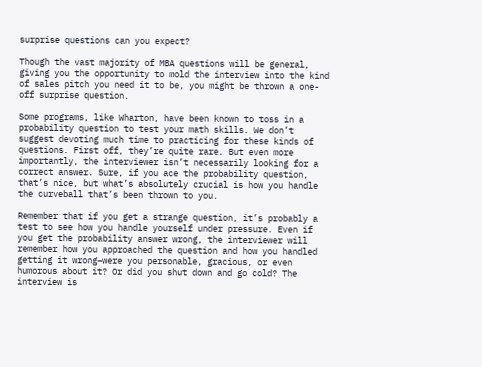surprise questions can you expect?

Though the vast majority of MBA questions will be general, giving you the opportunity to mold the interview into the kind of sales pitch you need it to be, you might be thrown a one-off surprise question.

Some programs, like Wharton, have been known to toss in a probability question to test your math skills. We don’t suggest devoting much time to practicing for these kinds of questions. First off, they’re quite rare. But even more importantly, the interviewer isn’t necessarily looking for a correct answer. Sure, if you ace the probability question, that’s nice, but what’s absolutely crucial is how you handle the curveball that’s been thrown to you.

Remember that if you get a strange question, it’s probably a test to see how you handle yourself under pressure. Even if you get the probability answer wrong, the interviewer will remember how you approached the question and how you handled getting it wrong–were you personable, gracious, or even humorous about it? Or did you shut down and go cold? The interview is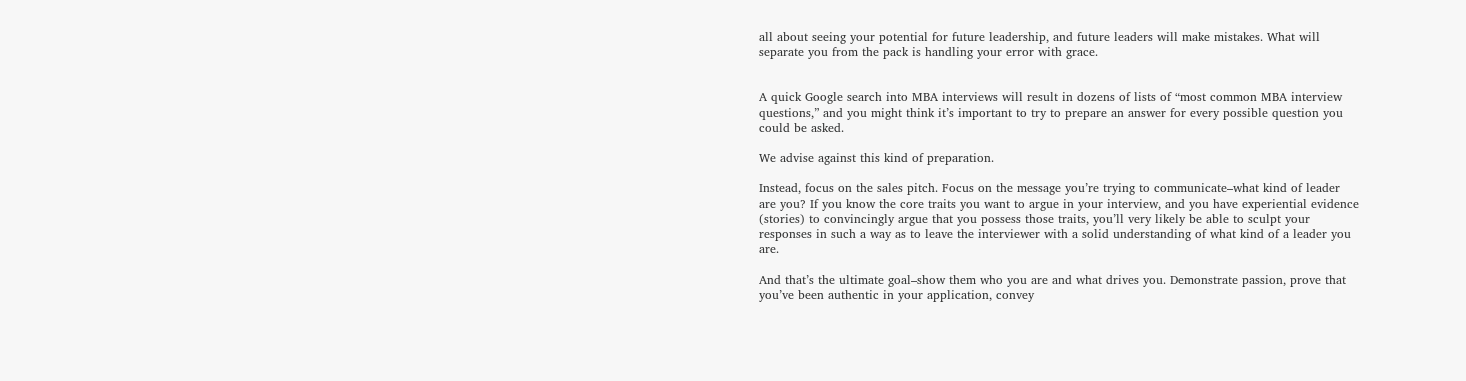all about seeing your potential for future leadership, and future leaders will make mistakes. What will separate you from the pack is handling your error with grace.


A quick Google search into MBA interviews will result in dozens of lists of “most common MBA interview questions,” and you might think it’s important to try to prepare an answer for every possible question you could be asked.

We advise against this kind of preparation.

Instead, focus on the sales pitch. Focus on the message you’re trying to communicate–what kind of leader are you? If you know the core traits you want to argue in your interview, and you have experiential evidence (stories) to convincingly argue that you possess those traits, you’ll very likely be able to sculpt your responses in such a way as to leave the interviewer with a solid understanding of what kind of a leader you are.

And that’s the ultimate goal–show them who you are and what drives you. Demonstrate passion, prove that you’ve been authentic in your application, convey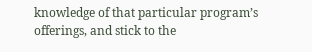knowledge of that particular program’s offerings, and stick to the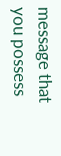message that you possess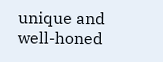unique and well-honed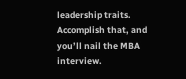leadership traits. Accomplish that, and you’ll nail the MBA interview.